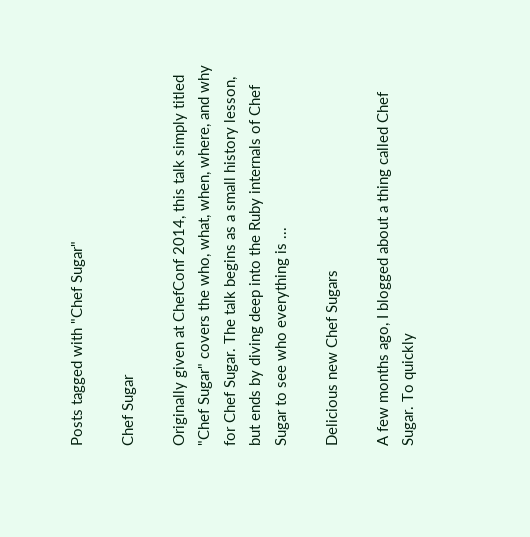Posts tagged with "Chef Sugar"

Chef Sugar

Originally given at ChefConf 2014, this talk simply titled "Chef Sugar" covers the who, what, when, where, and why for Chef Sugar. The talk begins as a small history lesson, but ends by diving deep into the Ruby internals of Chef Sugar to see who everything is ...

Delicious new Chef Sugars

A few months ago, I blogged about a thing called Chef Sugar. To quickly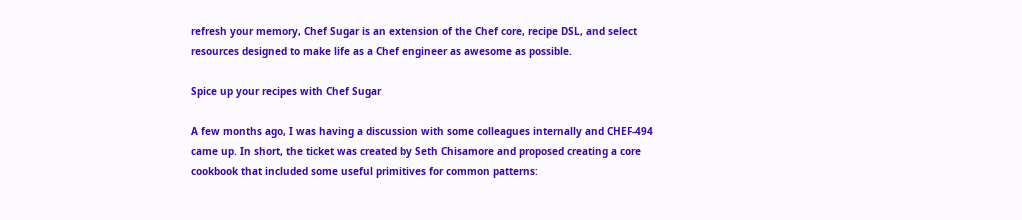refresh your memory, Chef Sugar is an extension of the Chef core, recipe DSL, and select resources designed to make life as a Chef engineer as awesome as possible.

Spice up your recipes with Chef Sugar

A few months ago, I was having a discussion with some colleagues internally and CHEF-494 came up. In short, the ticket was created by Seth Chisamore and proposed creating a core cookbook that included some useful primitives for common patterns: